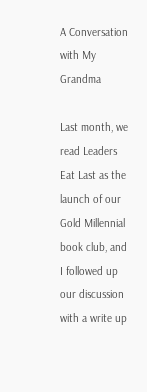A Conversation with My Grandma

Last month, we read Leaders Eat Last as the launch of our Gold Millennial book club, and I followed up our discussion with a write up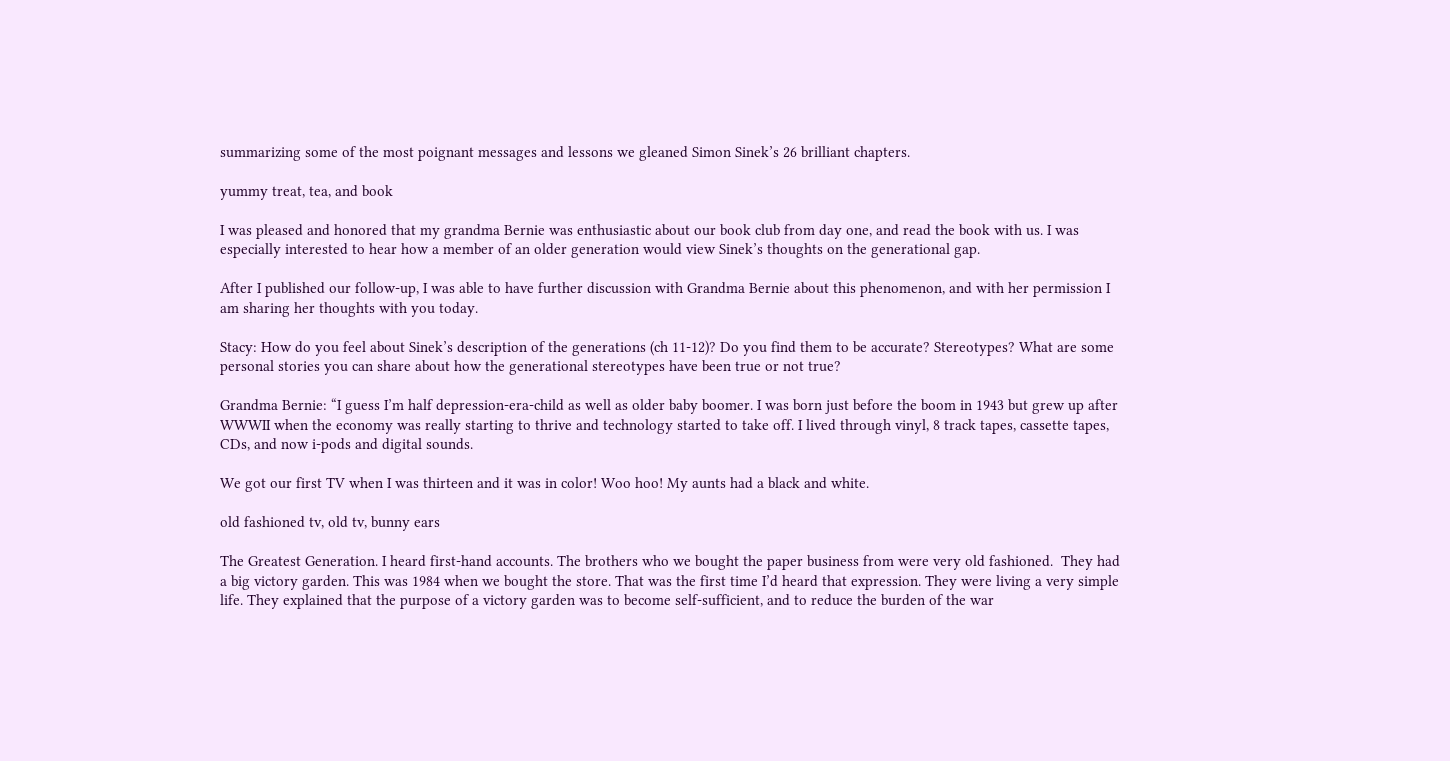summarizing some of the most poignant messages and lessons we gleaned Simon Sinek’s 26 brilliant chapters.

yummy treat, tea, and book

I was pleased and honored that my grandma Bernie was enthusiastic about our book club from day one, and read the book with us. I was especially interested to hear how a member of an older generation would view Sinek’s thoughts on the generational gap.

After I published our follow-up, I was able to have further discussion with Grandma Bernie about this phenomenon, and with her permission I am sharing her thoughts with you today.

Stacy: How do you feel about Sinek’s description of the generations (ch 11-12)? Do you find them to be accurate? Stereotypes? What are some personal stories you can share about how the generational stereotypes have been true or not true?

Grandma Bernie: “I guess I’m half depression-era-child as well as older baby boomer. I was born just before the boom in 1943 but grew up after WWWII when the economy was really starting to thrive and technology started to take off. I lived through vinyl, 8 track tapes, cassette tapes, CDs, and now i-pods and digital sounds.

We got our first TV when I was thirteen and it was in color! Woo hoo! My aunts had a black and white.

old fashioned tv, old tv, bunny ears

The Greatest Generation. I heard first-hand accounts. The brothers who we bought the paper business from were very old fashioned.  They had a big victory garden. This was 1984 when we bought the store. That was the first time I’d heard that expression. They were living a very simple life. They explained that the purpose of a victory garden was to become self-sufficient, and to reduce the burden of the war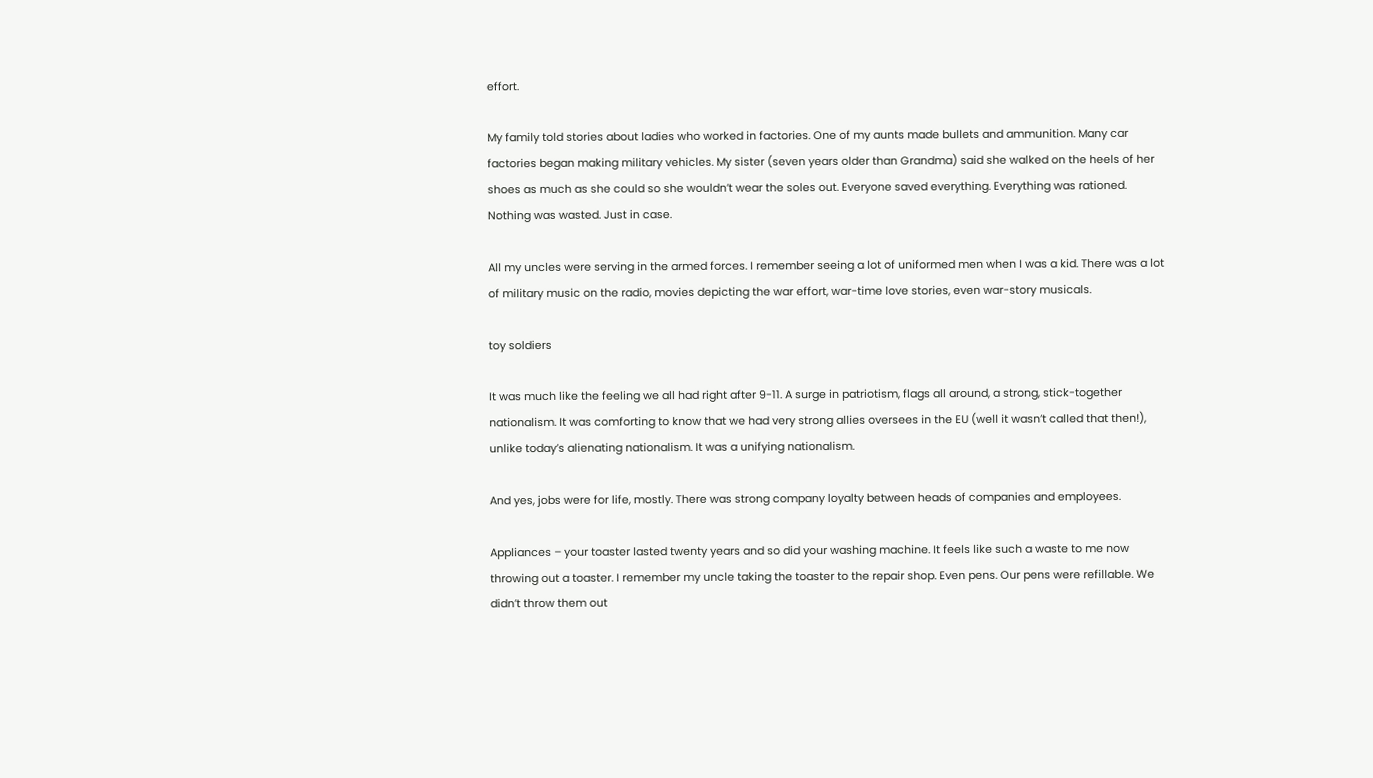effort.

My family told stories about ladies who worked in factories. One of my aunts made bullets and ammunition. Many car factories began making military vehicles. My sister (seven years older than Grandma) said she walked on the heels of her shoes as much as she could so she wouldn’t wear the soles out. Everyone saved everything. Everything was rationed. Nothing was wasted. Just in case.

All my uncles were serving in the armed forces. I remember seeing a lot of uniformed men when I was a kid. There was a lot of military music on the radio, movies depicting the war effort, war-time love stories, even war-story musicals.

toy soldiers

It was much like the feeling we all had right after 9-11. A surge in patriotism, flags all around, a strong, stick-together nationalism. It was comforting to know that we had very strong allies oversees in the EU (well it wasn’t called that then!), unlike today’s alienating nationalism. It was a unifying nationalism.

And yes, jobs were for life, mostly. There was strong company loyalty between heads of companies and employees.

Appliances – your toaster lasted twenty years and so did your washing machine. It feels like such a waste to me now throwing out a toaster. I remember my uncle taking the toaster to the repair shop. Even pens. Our pens were refillable. We didn’t throw them out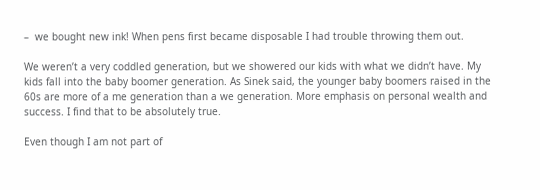–  we bought new ink! When pens first became disposable I had trouble throwing them out.

We weren’t a very coddled generation, but we showered our kids with what we didn’t have. My kids fall into the baby boomer generation. As Sinek said, the younger baby boomers raised in the 60s are more of a me generation than a we generation. More emphasis on personal wealth and success. I find that to be absolutely true.

Even though I am not part of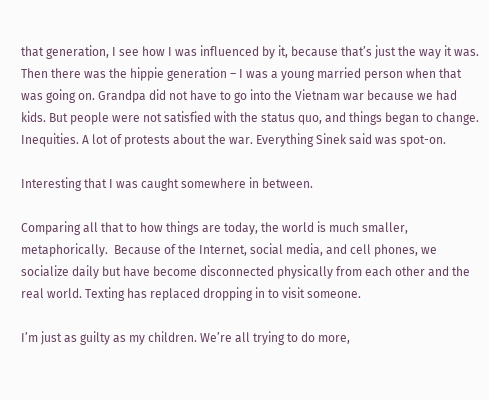that generation, I see how I was influenced by it, because that’s just the way it was. Then there was the hippie generation – I was a young married person when that was going on. Grandpa did not have to go into the Vietnam war because we had kids. But people were not satisfied with the status quo, and things began to change. Inequities. A lot of protests about the war. Everything Sinek said was spot-on.

Interesting that I was caught somewhere in between.

Comparing all that to how things are today, the world is much smaller, metaphorically.  Because of the Internet, social media, and cell phones, we socialize daily but have become disconnected physically from each other and the real world. Texting has replaced dropping in to visit someone.

I’m just as guilty as my children. We’re all trying to do more,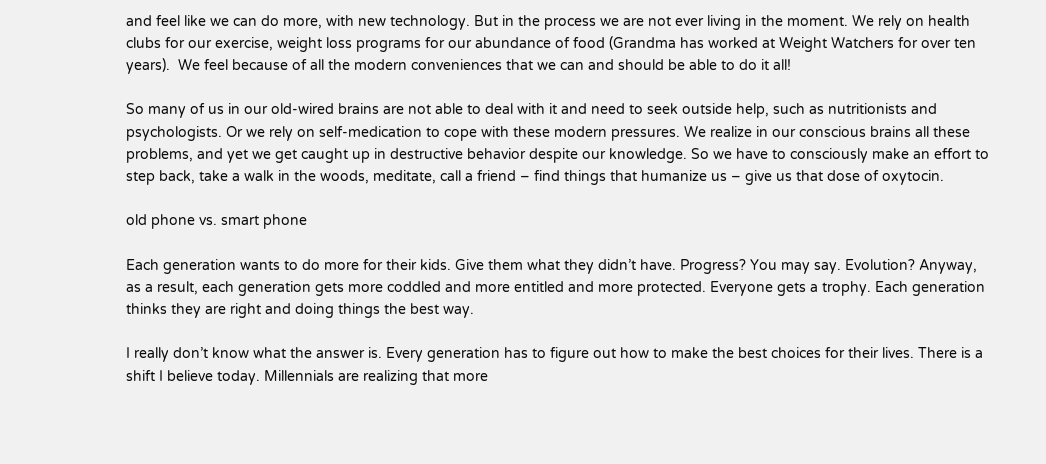and feel like we can do more, with new technology. But in the process we are not ever living in the moment. We rely on health clubs for our exercise, weight loss programs for our abundance of food (Grandma has worked at Weight Watchers for over ten years).  We feel because of all the modern conveniences that we can and should be able to do it all!

So many of us in our old-wired brains are not able to deal with it and need to seek outside help, such as nutritionists and psychologists. Or we rely on self-medication to cope with these modern pressures. We realize in our conscious brains all these problems, and yet we get caught up in destructive behavior despite our knowledge. So we have to consciously make an effort to step back, take a walk in the woods, meditate, call a friend – find things that humanize us – give us that dose of oxytocin.

old phone vs. smart phone

Each generation wants to do more for their kids. Give them what they didn’t have. Progress? You may say. Evolution? Anyway, as a result, each generation gets more coddled and more entitled and more protected. Everyone gets a trophy. Each generation thinks they are right and doing things the best way.

I really don’t know what the answer is. Every generation has to figure out how to make the best choices for their lives. There is a shift I believe today. Millennials are realizing that more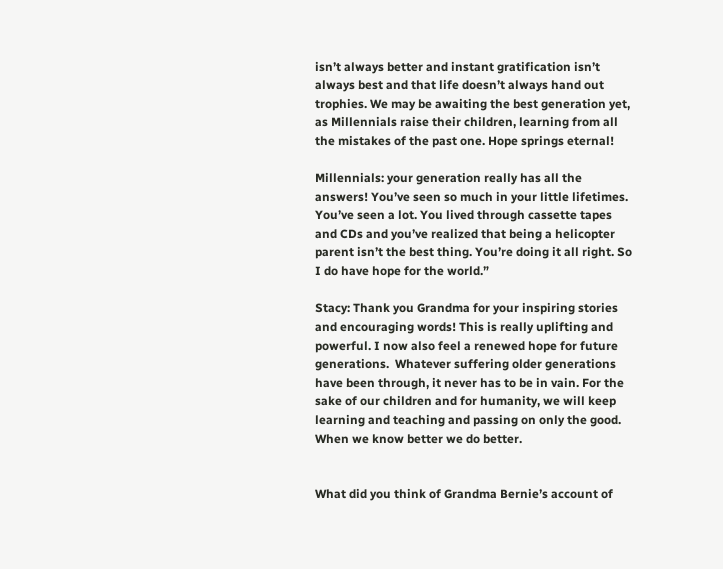isn’t always better and instant gratification isn’t always best and that life doesn’t always hand out trophies. We may be awaiting the best generation yet, as Millennials raise their children, learning from all the mistakes of the past one. Hope springs eternal!

Millennials: your generation really has all the answers! You’ve seen so much in your little lifetimes. You’ve seen a lot. You lived through cassette tapes and CDs and you’ve realized that being a helicopter parent isn’t the best thing. You’re doing it all right. So I do have hope for the world.”

Stacy: Thank you Grandma for your inspiring stories and encouraging words! This is really uplifting and powerful. I now also feel a renewed hope for future generations.  Whatever suffering older generations have been through, it never has to be in vain. For the sake of our children and for humanity, we will keep learning and teaching and passing on only the good. When we know better we do better.


What did you think of Grandma Bernie’s account of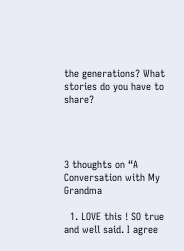the generations? What stories do you have to share?




3 thoughts on “A Conversation with My Grandma

  1. LOVE this ! SO true and well said. I agree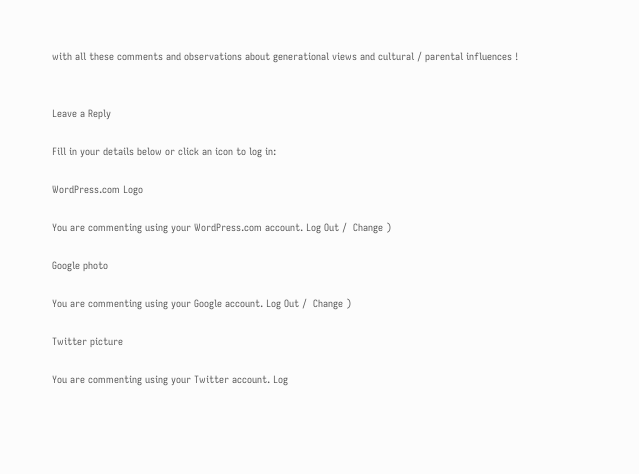with all these comments and observations about generational views and cultural / parental influences !


Leave a Reply

Fill in your details below or click an icon to log in:

WordPress.com Logo

You are commenting using your WordPress.com account. Log Out /  Change )

Google photo

You are commenting using your Google account. Log Out /  Change )

Twitter picture

You are commenting using your Twitter account. Log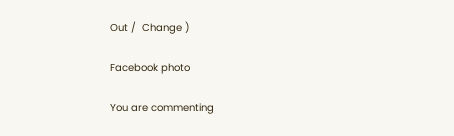Out /  Change )

Facebook photo

You are commenting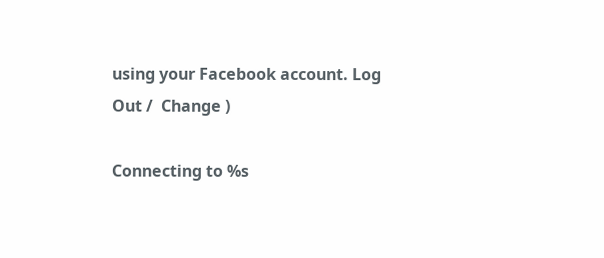using your Facebook account. Log Out /  Change )

Connecting to %s